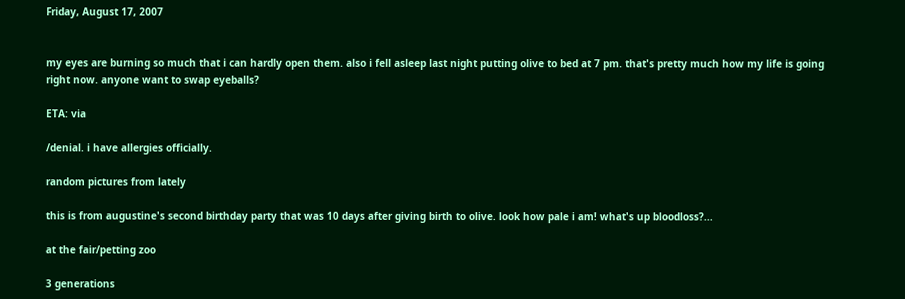Friday, August 17, 2007


my eyes are burning so much that i can hardly open them. also i fell asleep last night putting olive to bed at 7 pm. that's pretty much how my life is going right now. anyone want to swap eyeballs?

ETA: via

/denial. i have allergies officially.

random pictures from lately

this is from augustine's second birthday party that was 10 days after giving birth to olive. look how pale i am! what's up bloodloss?...

at the fair/petting zoo

3 generations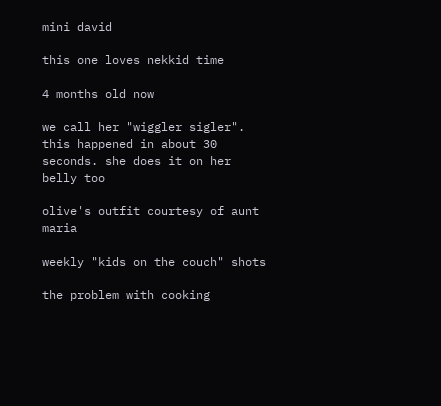mini david

this one loves nekkid time

4 months old now

we call her "wiggler sigler". this happened in about 30 seconds. she does it on her belly too

olive's outfit courtesy of aunt maria

weekly "kids on the couch" shots

the problem with cooking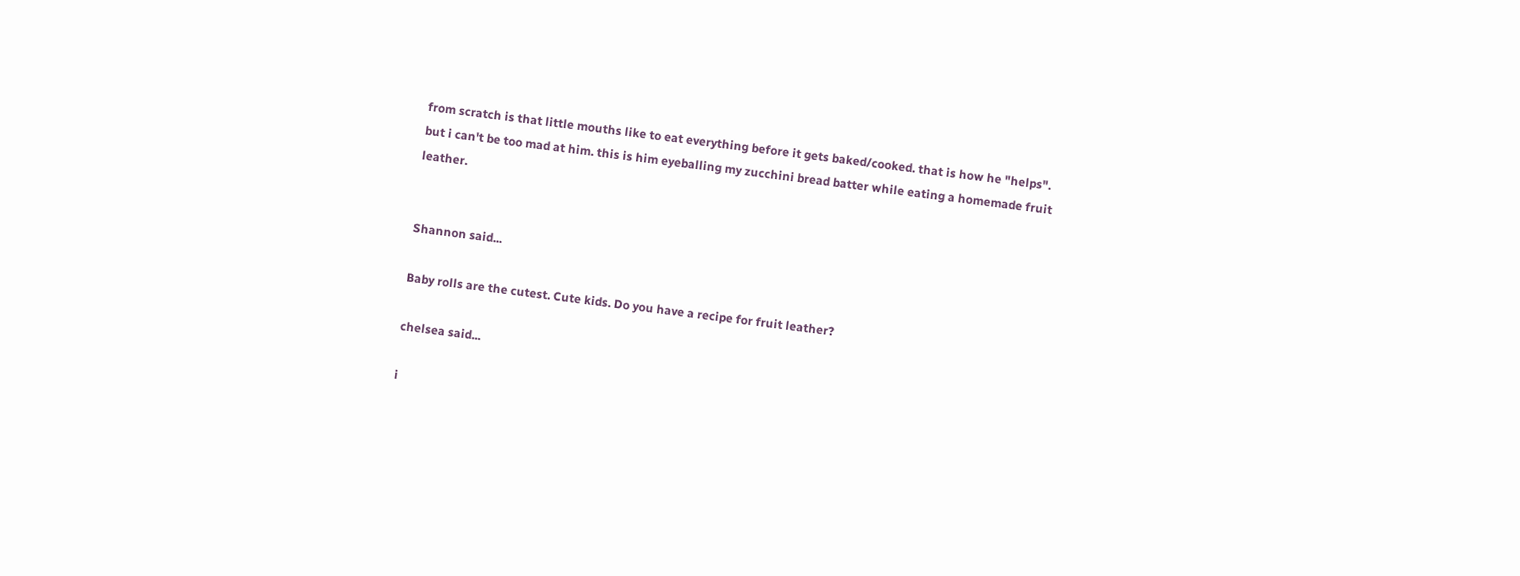from scratch is that little mouths like to eat everything before it gets baked/cooked. that is how he "helps". but i can't be too mad at him. this is him eyeballing my zucchini bread batter while eating a homemade fruit leather.


Shannon said...

Baby rolls are the cutest. Cute kids. Do you have a recipe for fruit leather?

chelsea said...

i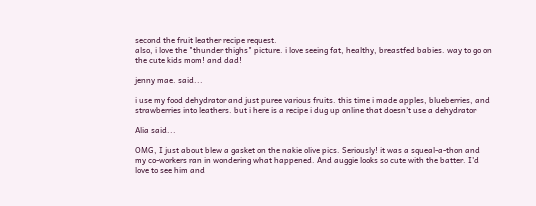second the fruit leather recipe request.
also, i love the "thunder thighs" picture. i love seeing fat, healthy, breastfed babies. way to go on the cute kids mom! and dad!

jenny mae. said...

i use my food dehydrator and just puree various fruits. this time i made apples, blueberries, and strawberries into leathers. but i here is a recipe i dug up online that doesn't use a dehydrator

Alia said...

OMG, I just about blew a gasket on the nakie olive pics. Seriously! it was a squeal-a-thon and my co-workers ran in wondering what happened. And auggie looks so cute with the batter. I'd love to see him and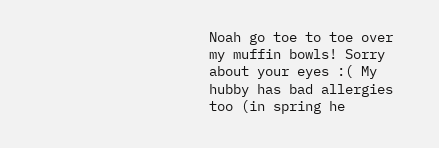Noah go toe to toe over my muffin bowls! Sorry about your eyes :( My hubby has bad allergies too (in spring he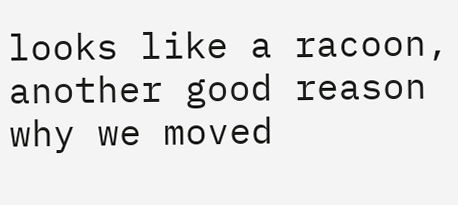looks like a racoon, another good reason why we moved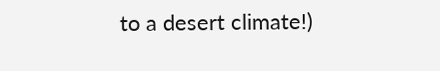to a desert climate!)